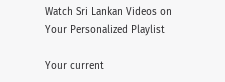Watch Sri Lankan Videos on
Your Personalized Playlist

Your current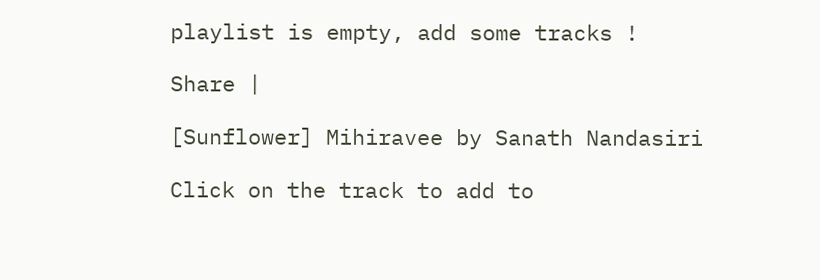playlist is empty, add some tracks !

Share |

[Sunflower] Mihiravee by Sanath Nandasiri

Click on the track to add to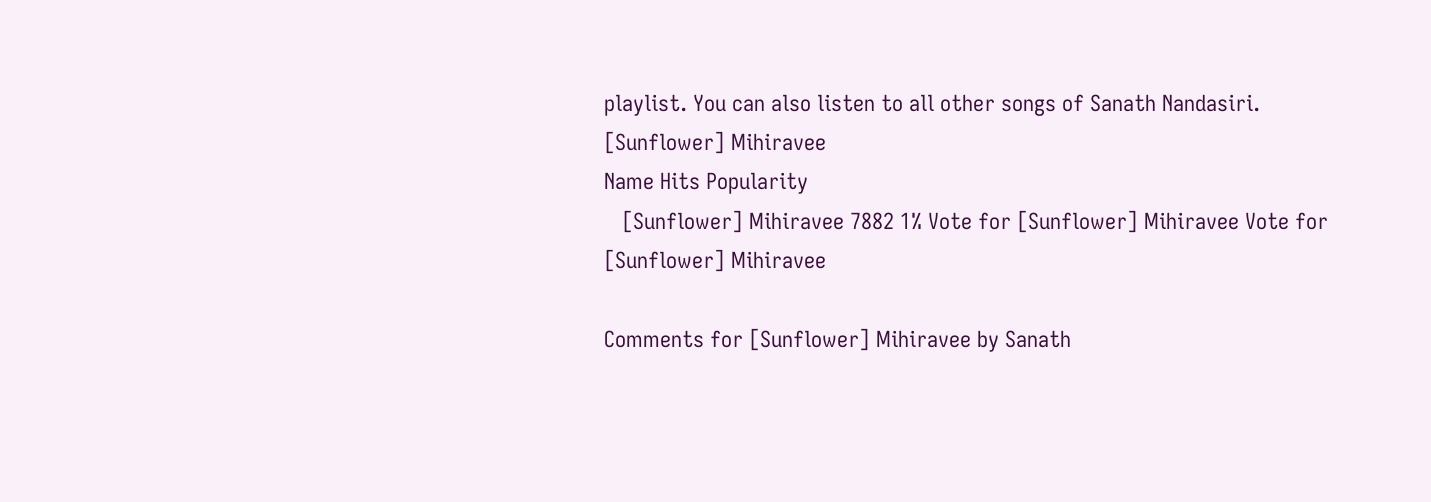playlist. You can also listen to all other songs of Sanath Nandasiri.
[Sunflower] Mihiravee
Name Hits Popularity
   [Sunflower] Mihiravee 7882 1% Vote for [Sunflower] Mihiravee Vote for [Sunflower] Mihiravee

Comments for [Sunflower] Mihiravee by Sanath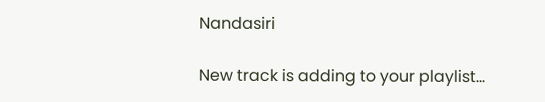Nandasiri

New track is adding to your playlist...